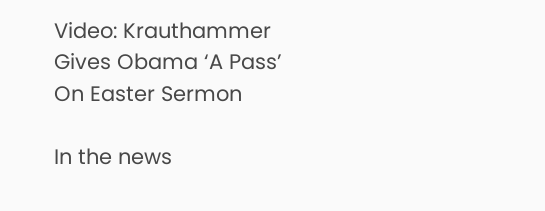Video: Krauthammer Gives Obama ‘A Pass’ On Easter Sermon

In the news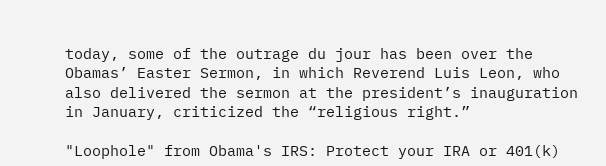today, some of the outrage du jour has been over the Obamas’ Easter Sermon, in which Reverend Luis Leon, who also delivered the sermon at the president’s inauguration in January, criticized the “religious right.”

"Loophole" from Obama's IRS: Protect your IRA or 401(k)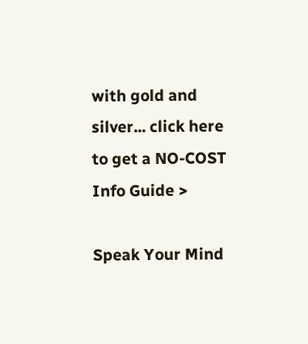with gold and silver... click here to get a NO-COST Info Guide >

Speak Your Mind